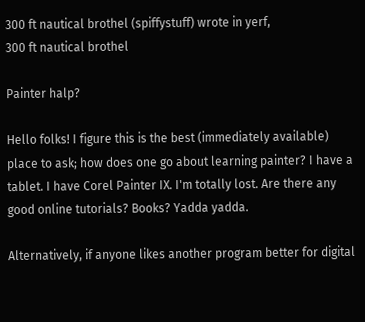300 ft nautical brothel (spiffystuff) wrote in yerf,
300 ft nautical brothel

Painter halp?

Hello folks! I figure this is the best (immediately available) place to ask; how does one go about learning painter? I have a tablet. I have Corel Painter IX. I'm totally lost. Are there any good online tutorials? Books? Yadda yadda.

Alternatively, if anyone likes another program better for digital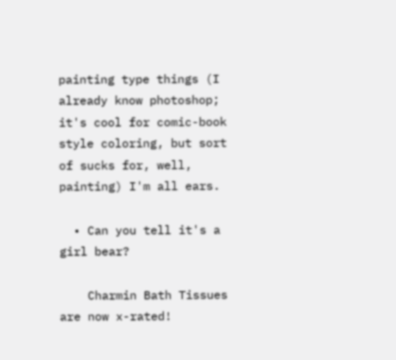painting type things (I already know photoshop; it's cool for comic-book style coloring, but sort of sucks for, well, painting) I'm all ears.

  • Can you tell it's a girl bear?

    Charmin Bath Tissues are now x-rated!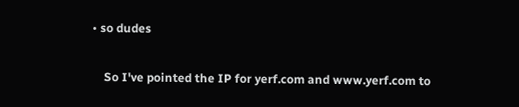• so dudes

    So I've pointed the IP for yerf.com and www.yerf.com to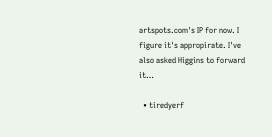artspots.com's IP for now. I figure it's appropirate. I've also asked Higgins to forward it…

  • tiredyerf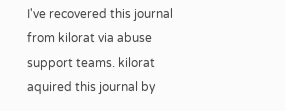I've recovered this journal from kilorat via abuse support teams. kilorat aquired this journal by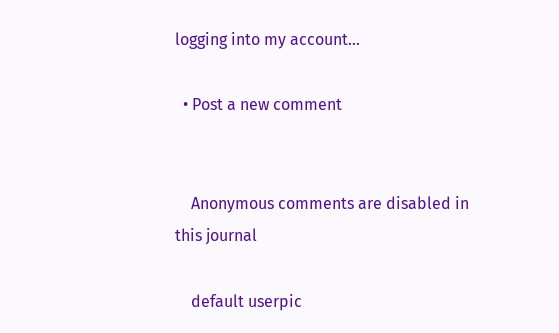logging into my account…

  • Post a new comment


    Anonymous comments are disabled in this journal

    default userpic